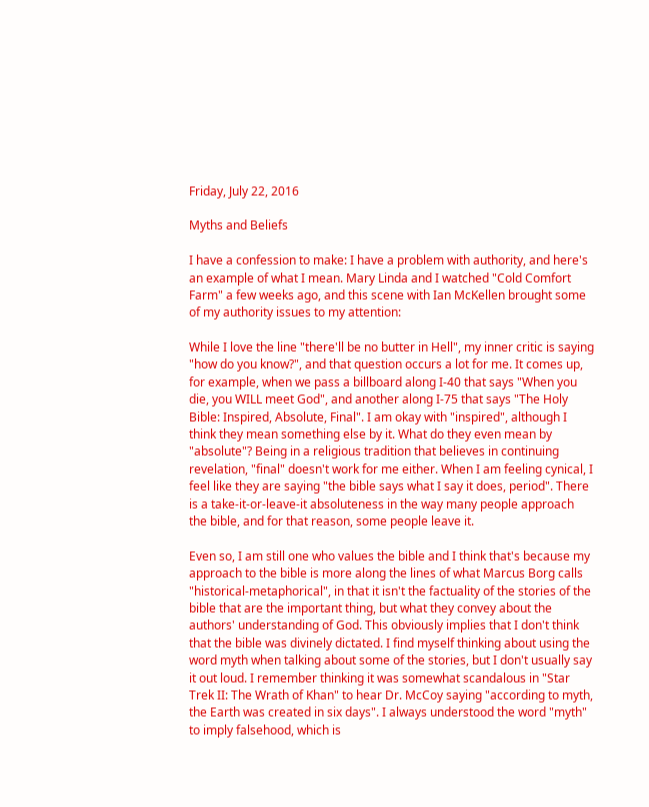Friday, July 22, 2016

Myths and Beliefs

I have a confession to make: I have a problem with authority, and here's an example of what I mean. Mary Linda and I watched "Cold Comfort Farm" a few weeks ago, and this scene with Ian McKellen brought some of my authority issues to my attention:

While I love the line "there'll be no butter in Hell", my inner critic is saying "how do you know?", and that question occurs a lot for me. It comes up, for example, when we pass a billboard along I-40 that says "When you die, you WILL meet God", and another along I-75 that says "The Holy Bible: Inspired, Absolute, Final". I am okay with "inspired", although I think they mean something else by it. What do they even mean by "absolute"? Being in a religious tradition that believes in continuing revelation, "final" doesn't work for me either. When I am feeling cynical, I feel like they are saying "the bible says what I say it does, period". There is a take-it-or-leave-it absoluteness in the way many people approach the bible, and for that reason, some people leave it.

Even so, I am still one who values the bible and I think that's because my approach to the bible is more along the lines of what Marcus Borg calls "historical-metaphorical", in that it isn't the factuality of the stories of the bible that are the important thing, but what they convey about the authors' understanding of God. This obviously implies that I don't think that the bible was divinely dictated. I find myself thinking about using the word myth when talking about some of the stories, but I don't usually say it out loud. I remember thinking it was somewhat scandalous in "Star Trek II: The Wrath of Khan" to hear Dr. McCoy saying "according to myth, the Earth was created in six days". I always understood the word "myth" to imply falsehood, which is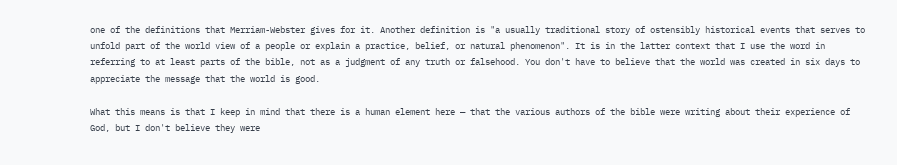one of the definitions that Merriam-Webster gives for it. Another definition is "a usually traditional story of ostensibly historical events that serves to unfold part of the world view of a people or explain a practice, belief, or natural phenomenon". It is in the latter context that I use the word in referring to at least parts of the bible, not as a judgment of any truth or falsehood. You don't have to believe that the world was created in six days to appreciate the message that the world is good.

What this means is that I keep in mind that there is a human element here — that the various authors of the bible were writing about their experience of God, but I don't believe they were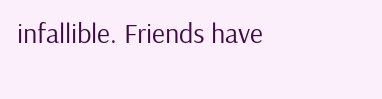infallible. Friends have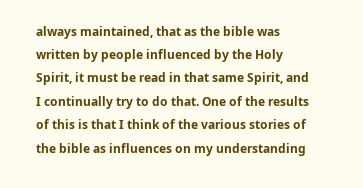always maintained, that as the bible was written by people influenced by the Holy Spirit, it must be read in that same Spirit, and I continually try to do that. One of the results of this is that I think of the various stories of the bible as influences on my understanding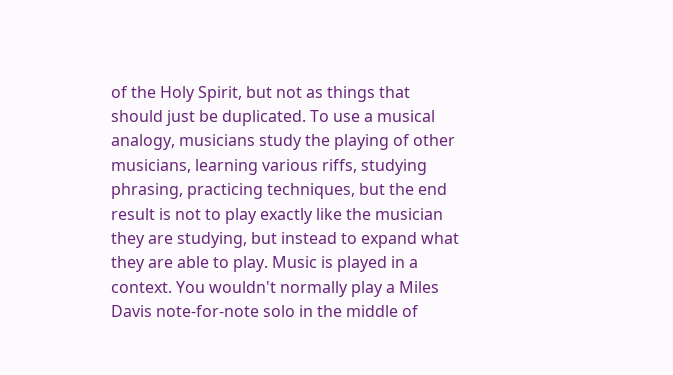of the Holy Spirit, but not as things that should just be duplicated. To use a musical analogy, musicians study the playing of other musicians, learning various riffs, studying phrasing, practicing techniques, but the end result is not to play exactly like the musician they are studying, but instead to expand what they are able to play. Music is played in a context. You wouldn't normally play a Miles Davis note-for-note solo in the middle of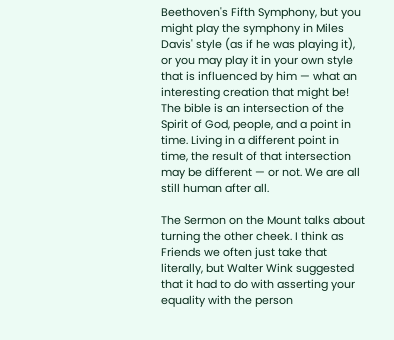Beethoven's Fifth Symphony, but you might play the symphony in Miles Davis' style (as if he was playing it), or you may play it in your own style that is influenced by him — what an interesting creation that might be! The bible is an intersection of the Spirit of God, people, and a point in time. Living in a different point in time, the result of that intersection may be different — or not. We are all still human after all.

The Sermon on the Mount talks about turning the other cheek. I think as Friends we often just take that literally, but Walter Wink suggested that it had to do with asserting your equality with the person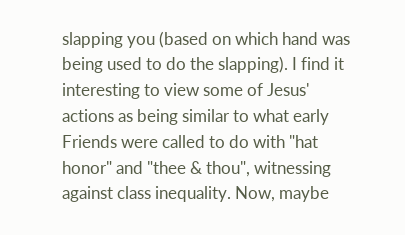slapping you (based on which hand was being used to do the slapping). I find it interesting to view some of Jesus' actions as being similar to what early Friends were called to do with "hat honor" and "thee & thou", witnessing against class inequality. Now, maybe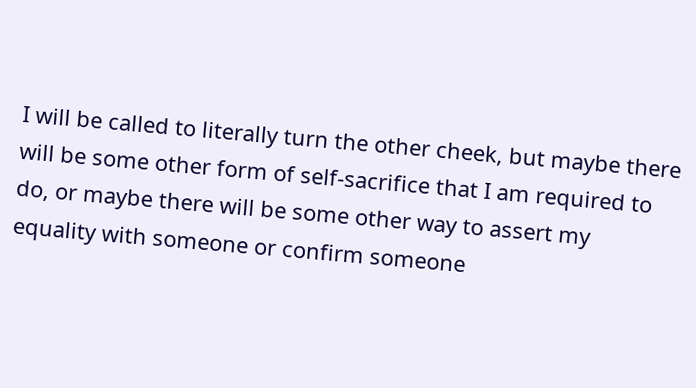I will be called to literally turn the other cheek, but maybe there will be some other form of self-sacrifice that I am required to do, or maybe there will be some other way to assert my equality with someone or confirm someone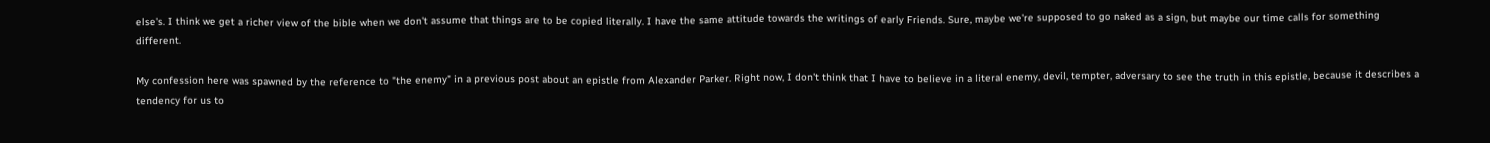else's. I think we get a richer view of the bible when we don't assume that things are to be copied literally. I have the same attitude towards the writings of early Friends. Sure, maybe we're supposed to go naked as a sign, but maybe our time calls for something different.

My confession here was spawned by the reference to "the enemy" in a previous post about an epistle from Alexander Parker. Right now, I don't think that I have to believe in a literal enemy, devil, tempter, adversary to see the truth in this epistle, because it describes a tendency for us to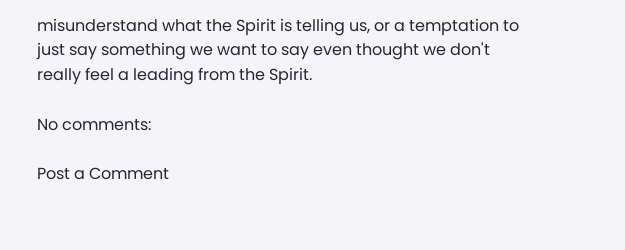misunderstand what the Spirit is telling us, or a temptation to just say something we want to say even thought we don't really feel a leading from the Spirit.

No comments:

Post a Comment